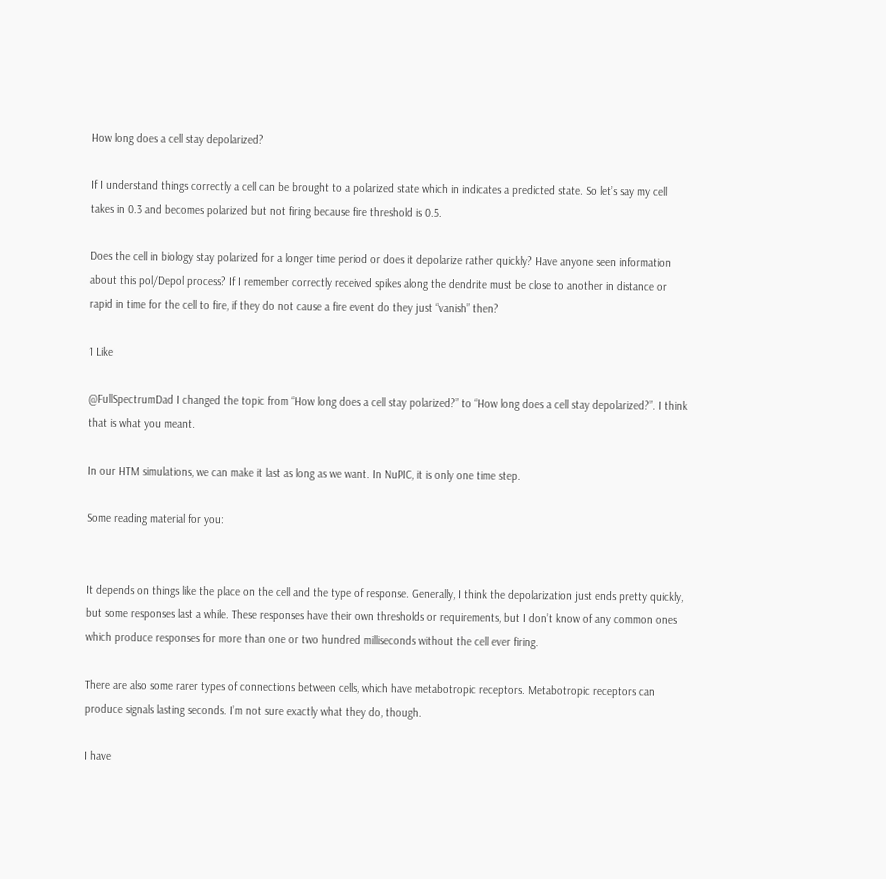How long does a cell stay depolarized?

If I understand things correctly a cell can be brought to a polarized state which in indicates a predicted state. So let’s say my cell takes in 0.3 and becomes polarized but not firing because fire threshold is 0.5.

Does the cell in biology stay polarized for a longer time period or does it depolarize rather quickly? Have anyone seen information about this pol/Depol process? If I remember correctly received spikes along the dendrite must be close to another in distance or rapid in time for the cell to fire, if they do not cause a fire event do they just “vanish” then?

1 Like

@FullSpectrumDad I changed the topic from “How long does a cell stay polarized?” to “How long does a cell stay depolarized?”. I think that is what you meant.

In our HTM simulations, we can make it last as long as we want. In NuPIC, it is only one time step.

Some reading material for you:


It depends on things like the place on the cell and the type of response. Generally, I think the depolarization just ends pretty quickly, but some responses last a while. These responses have their own thresholds or requirements, but I don’t know of any common ones which produce responses for more than one or two hundred milliseconds without the cell ever firing.

There are also some rarer types of connections between cells, which have metabotropic receptors. Metabotropic receptors can produce signals lasting seconds. I’m not sure exactly what they do, though.

I have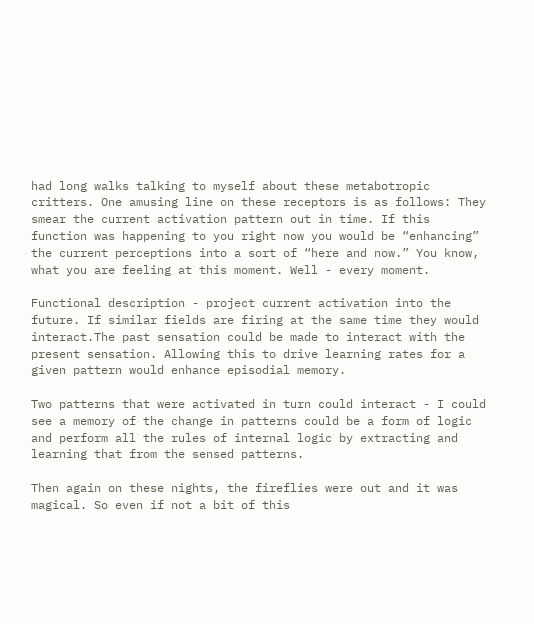had long walks talking to myself about these metabotropic critters. One amusing line on these receptors is as follows: They smear the current activation pattern out in time. If this function was happening to you right now you would be “enhancing” the current perceptions into a sort of “here and now.” You know, what you are feeling at this moment. Well - every moment.

Functional description - project current activation into the future. If similar fields are firing at the same time they would interact.The past sensation could be made to interact with the present sensation. Allowing this to drive learning rates for a given pattern would enhance episodial memory.

Two patterns that were activated in turn could interact - I could see a memory of the change in patterns could be a form of logic and perform all the rules of internal logic by extracting and learning that from the sensed patterns.

Then again on these nights, the fireflies were out and it was magical. So even if not a bit of this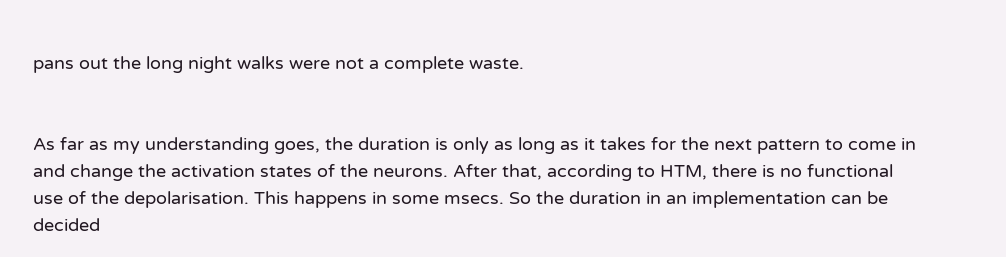pans out the long night walks were not a complete waste.


As far as my understanding goes, the duration is only as long as it takes for the next pattern to come in and change the activation states of the neurons. After that, according to HTM, there is no functional use of the depolarisation. This happens in some msecs. So the duration in an implementation can be decided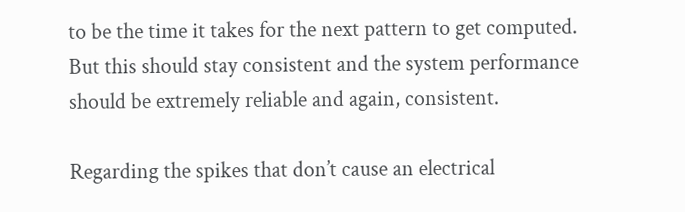to be the time it takes for the next pattern to get computed. But this should stay consistent and the system performance should be extremely reliable and again, consistent.

Regarding the spikes that don’t cause an electrical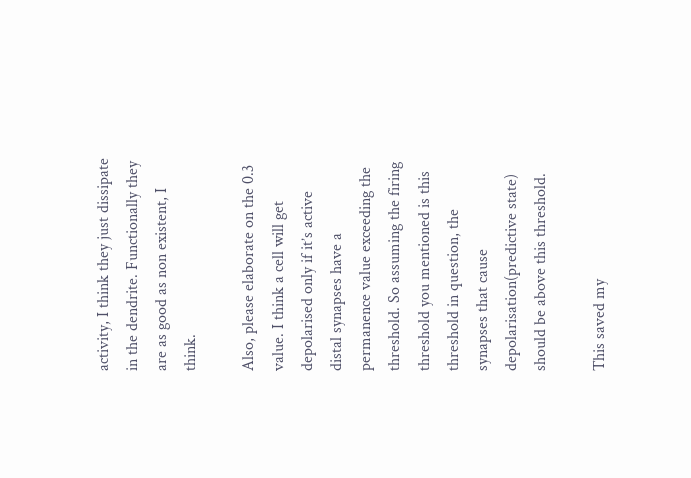activity, I think they just dissipate in the dendrite. Functionally they are as good as non existent, I think.

Also, please elaborate on the 0.3 value. I think a cell will get depolarised only if it’s active distal synapses have a permanence value exceeding the threshold. So assuming the firing threshold you mentioned is this threshold in question, the synapses that cause depolarisation(predictive state) should be above this threshold.

This saved my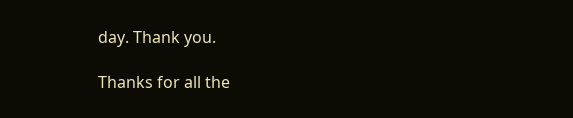day. Thank you.

Thanks for all the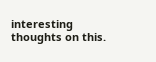interesting thoughts on this.